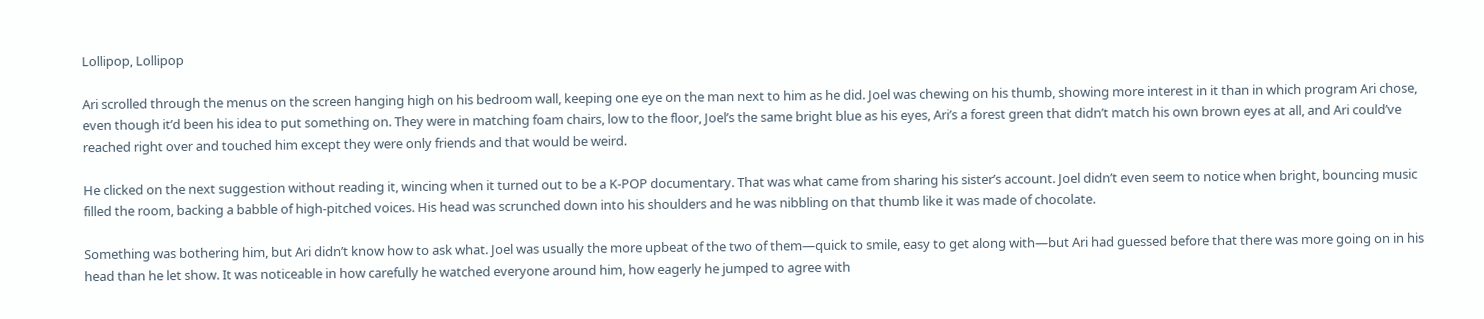Lollipop, Lollipop

Ari scrolled through the menus on the screen hanging high on his bedroom wall, keeping one eye on the man next to him as he did. Joel was chewing on his thumb, showing more interest in it than in which program Ari chose, even though it’d been his idea to put something on. They were in matching foam chairs, low to the floor, Joel’s the same bright blue as his eyes, Ari’s a forest green that didn’t match his own brown eyes at all, and Ari could’ve reached right over and touched him except they were only friends and that would be weird.

He clicked on the next suggestion without reading it, wincing when it turned out to be a K-POP documentary. That was what came from sharing his sister’s account. Joel didn’t even seem to notice when bright, bouncing music filled the room, backing a babble of high-pitched voices. His head was scrunched down into his shoulders and he was nibbling on that thumb like it was made of chocolate.

Something was bothering him, but Ari didn’t know how to ask what. Joel was usually the more upbeat of the two of them—quick to smile, easy to get along with—but Ari had guessed before that there was more going on in his head than he let show. It was noticeable in how carefully he watched everyone around him, how eagerly he jumped to agree with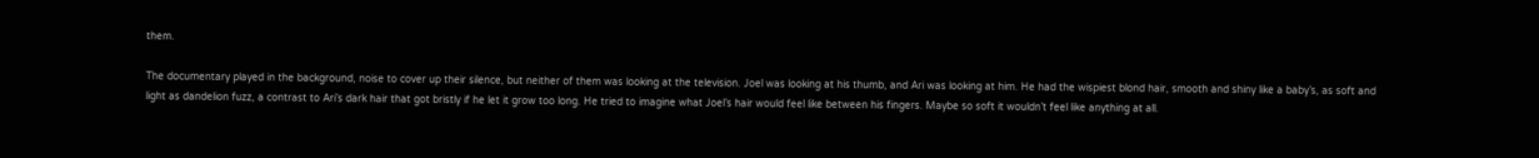them.

The documentary played in the background, noise to cover up their silence, but neither of them was looking at the television. Joel was looking at his thumb, and Ari was looking at him. He had the wispiest blond hair, smooth and shiny like a baby’s, as soft and light as dandelion fuzz, a contrast to Ari’s dark hair that got bristly if he let it grow too long. He tried to imagine what Joel’s hair would feel like between his fingers. Maybe so soft it wouldn’t feel like anything at all.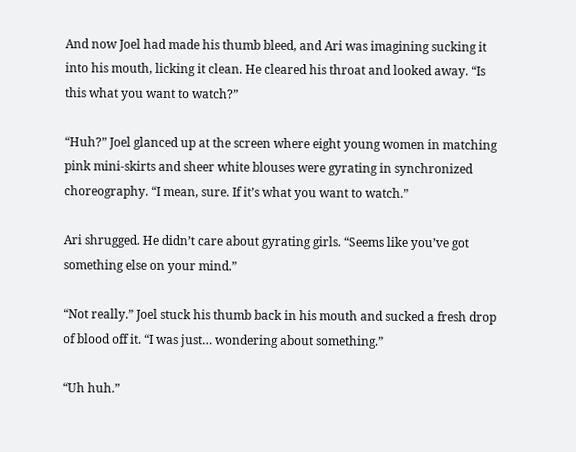And now Joel had made his thumb bleed, and Ari was imagining sucking it into his mouth, licking it clean. He cleared his throat and looked away. “Is this what you want to watch?”

“Huh?” Joel glanced up at the screen where eight young women in matching pink mini-skirts and sheer white blouses were gyrating in synchronized choreography. “I mean, sure. If it’s what you want to watch.”

Ari shrugged. He didn’t care about gyrating girls. “Seems like you’ve got something else on your mind.”

“Not really.” Joel stuck his thumb back in his mouth and sucked a fresh drop of blood off it. “I was just… wondering about something.”

“Uh huh.”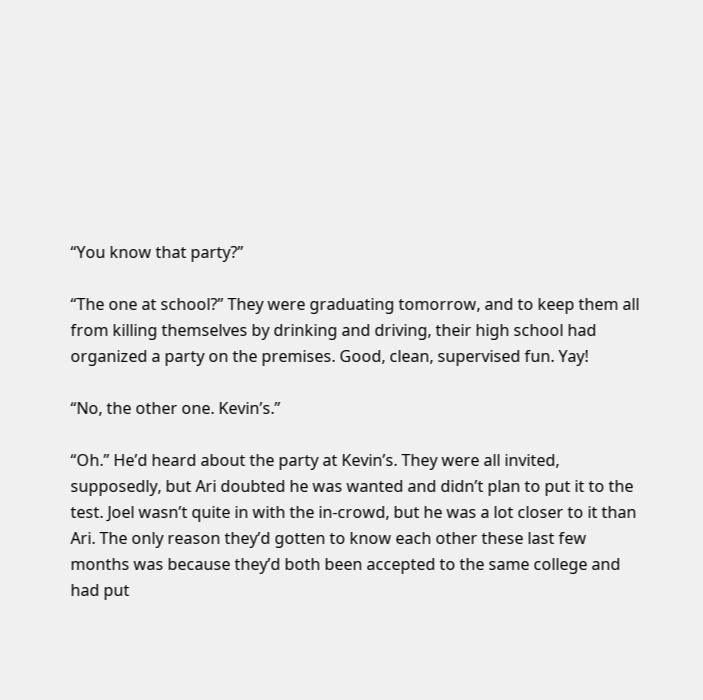“You know that party?”

“The one at school?” They were graduating tomorrow, and to keep them all from killing themselves by drinking and driving, their high school had organized a party on the premises. Good, clean, supervised fun. Yay!

“No, the other one. Kevin’s.”

“Oh.” He’d heard about the party at Kevin’s. They were all invited, supposedly, but Ari doubted he was wanted and didn’t plan to put it to the test. Joel wasn’t quite in with the in-crowd, but he was a lot closer to it than Ari. The only reason they’d gotten to know each other these last few months was because they’d both been accepted to the same college and had put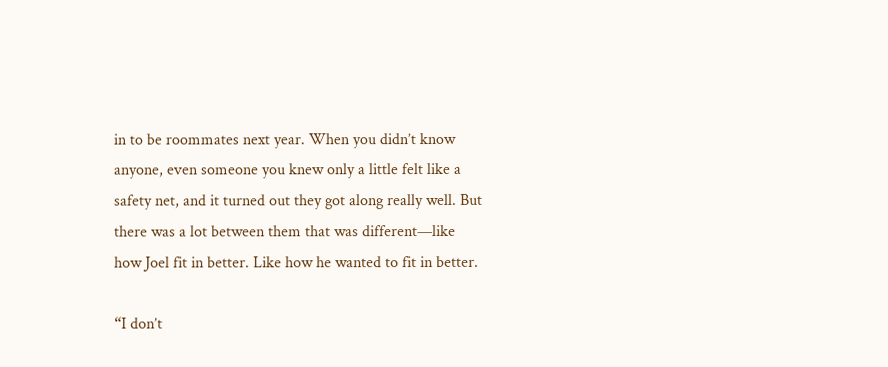in to be roommates next year. When you didn’t know anyone, even someone you knew only a little felt like a safety net, and it turned out they got along really well. But there was a lot between them that was different—like how Joel fit in better. Like how he wanted to fit in better.

“I don’t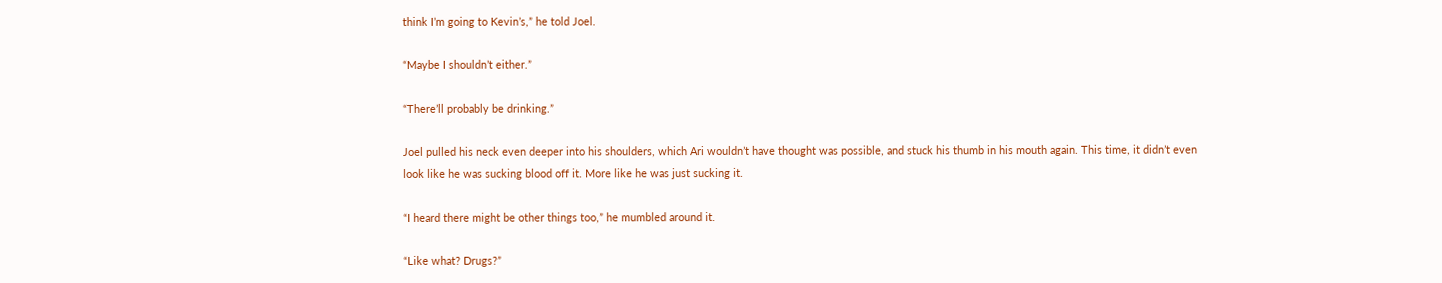think I’m going to Kevin’s,” he told Joel.

“Maybe I shouldn’t either.”

“There’ll probably be drinking.”

Joel pulled his neck even deeper into his shoulders, which Ari wouldn’t have thought was possible, and stuck his thumb in his mouth again. This time, it didn’t even look like he was sucking blood off it. More like he was just sucking it.

“I heard there might be other things too,” he mumbled around it.

“Like what? Drugs?”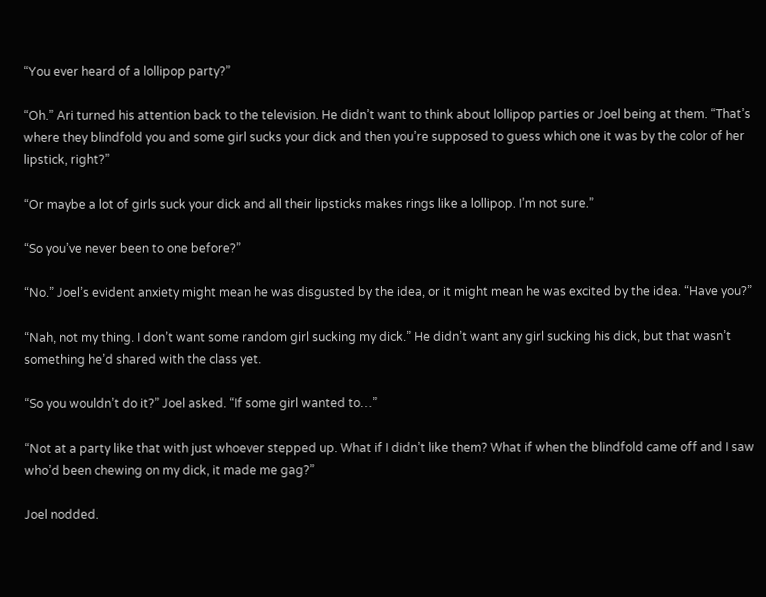“You ever heard of a lollipop party?”

“Oh.” Ari turned his attention back to the television. He didn’t want to think about lollipop parties or Joel being at them. “That’s where they blindfold you and some girl sucks your dick and then you’re supposed to guess which one it was by the color of her lipstick, right?”

“Or maybe a lot of girls suck your dick and all their lipsticks makes rings like a lollipop. I’m not sure.”

“So you’ve never been to one before?”

“No.” Joel’s evident anxiety might mean he was disgusted by the idea, or it might mean he was excited by the idea. “Have you?”

“Nah, not my thing. I don’t want some random girl sucking my dick.” He didn’t want any girl sucking his dick, but that wasn’t something he’d shared with the class yet.

“So you wouldn’t do it?” Joel asked. “If some girl wanted to…”

“Not at a party like that with just whoever stepped up. What if I didn’t like them? What if when the blindfold came off and I saw who’d been chewing on my dick, it made me gag?”

Joel nodded.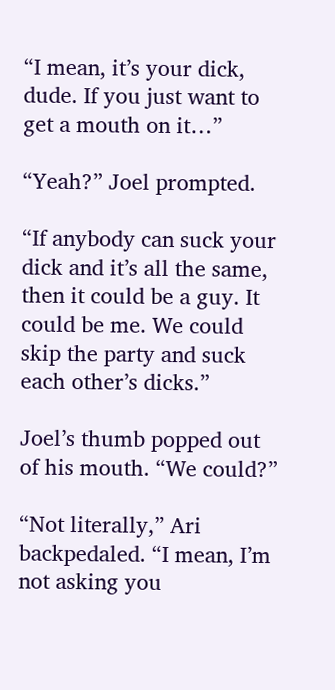“I mean, it’s your dick, dude. If you just want to get a mouth on it…”

“Yeah?” Joel prompted.

“If anybody can suck your dick and it’s all the same, then it could be a guy. It could be me. We could skip the party and suck each other’s dicks.”

Joel’s thumb popped out of his mouth. “We could?”

“Not literally,” Ari backpedaled. “I mean, I’m not asking you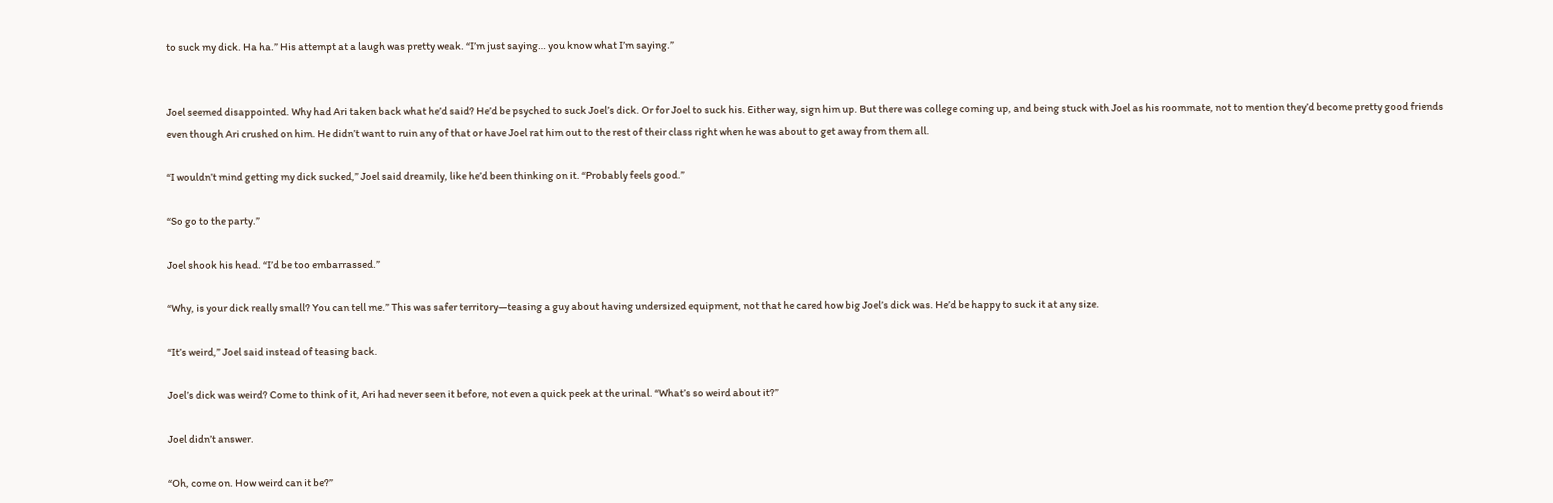to suck my dick. Ha ha.” His attempt at a laugh was pretty weak. “I’m just saying… you know what I’m saying.”


Joel seemed disappointed. Why had Ari taken back what he’d said? He’d be psyched to suck Joel’s dick. Or for Joel to suck his. Either way, sign him up. But there was college coming up, and being stuck with Joel as his roommate, not to mention they’d become pretty good friends even though Ari crushed on him. He didn’t want to ruin any of that or have Joel rat him out to the rest of their class right when he was about to get away from them all.

“I wouldn’t mind getting my dick sucked,” Joel said dreamily, like he’d been thinking on it. “Probably feels good.”

“So go to the party.”

Joel shook his head. “I’d be too embarrassed.”

“Why, is your dick really small? You can tell me.” This was safer territory—teasing a guy about having undersized equipment, not that he cared how big Joel’s dick was. He’d be happy to suck it at any size.

“It’s weird,” Joel said instead of teasing back.

Joel’s dick was weird? Come to think of it, Ari had never seen it before, not even a quick peek at the urinal. “What’s so weird about it?”

Joel didn’t answer.

“Oh, come on. How weird can it be?”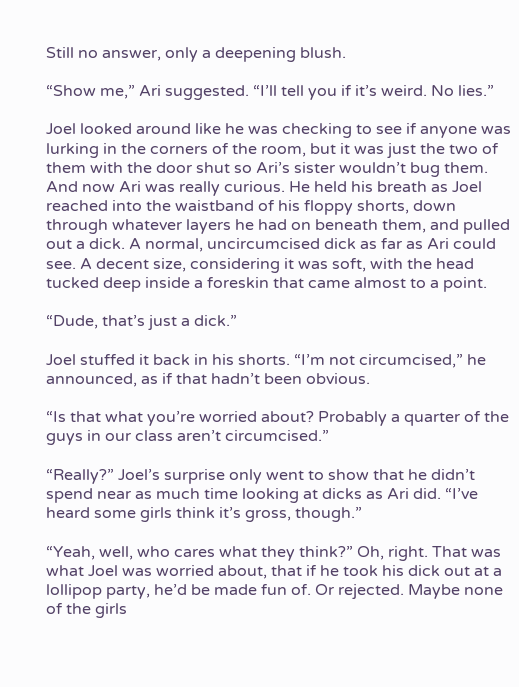Still no answer, only a deepening blush.

“Show me,” Ari suggested. “I’ll tell you if it’s weird. No lies.”

Joel looked around like he was checking to see if anyone was lurking in the corners of the room, but it was just the two of them with the door shut so Ari’s sister wouldn’t bug them. And now Ari was really curious. He held his breath as Joel reached into the waistband of his floppy shorts, down through whatever layers he had on beneath them, and pulled out a dick. A normal, uncircumcised dick as far as Ari could see. A decent size, considering it was soft, with the head tucked deep inside a foreskin that came almost to a point.

“Dude, that’s just a dick.”

Joel stuffed it back in his shorts. “I’m not circumcised,” he announced, as if that hadn’t been obvious.

“Is that what you’re worried about? Probably a quarter of the guys in our class aren’t circumcised.”

“Really?” Joel’s surprise only went to show that he didn’t spend near as much time looking at dicks as Ari did. “I’ve heard some girls think it’s gross, though.”

“Yeah, well, who cares what they think?” Oh, right. That was what Joel was worried about, that if he took his dick out at a lollipop party, he’d be made fun of. Or rejected. Maybe none of the girls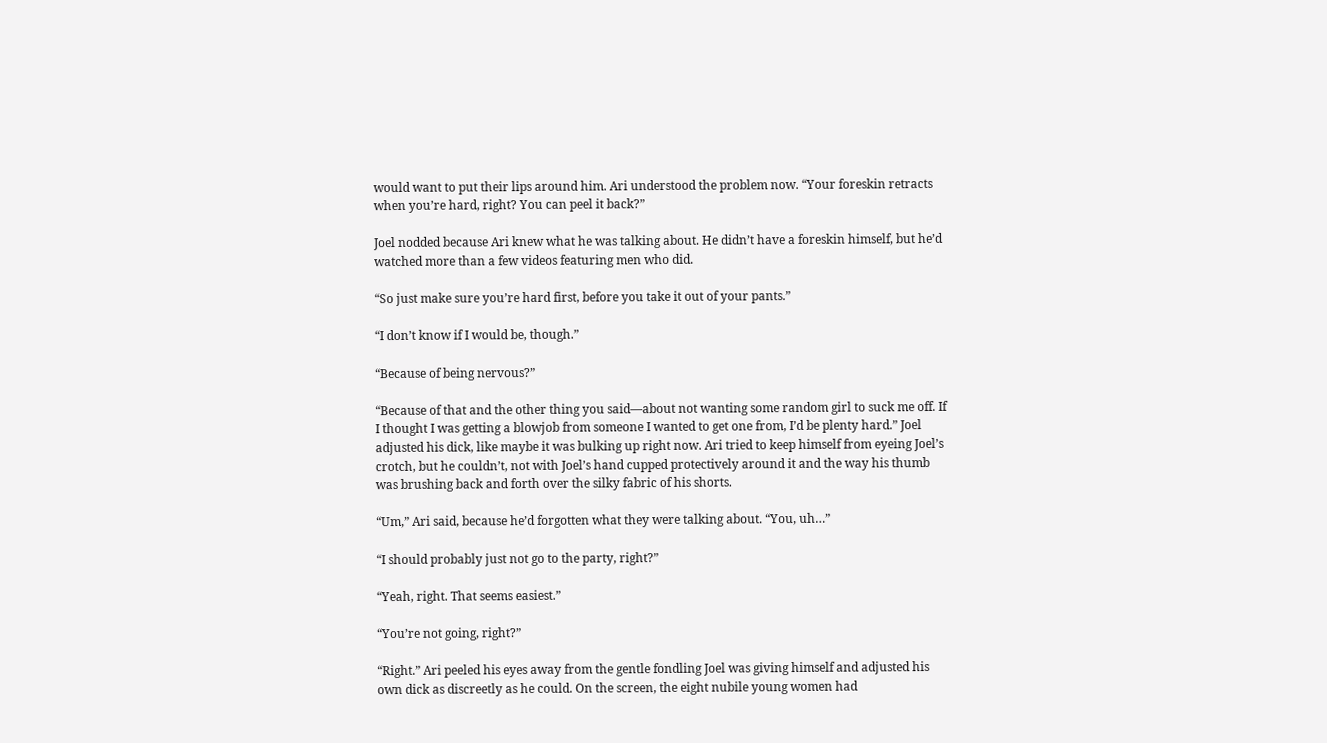would want to put their lips around him. Ari understood the problem now. “Your foreskin retracts when you’re hard, right? You can peel it back?”

Joel nodded because Ari knew what he was talking about. He didn’t have a foreskin himself, but he’d watched more than a few videos featuring men who did.

“So just make sure you’re hard first, before you take it out of your pants.”

“I don’t know if I would be, though.”

“Because of being nervous?”

“Because of that and the other thing you said—about not wanting some random girl to suck me off. If I thought I was getting a blowjob from someone I wanted to get one from, I’d be plenty hard.” Joel adjusted his dick, like maybe it was bulking up right now. Ari tried to keep himself from eyeing Joel’s crotch, but he couldn’t, not with Joel’s hand cupped protectively around it and the way his thumb was brushing back and forth over the silky fabric of his shorts.

“Um,” Ari said, because he’d forgotten what they were talking about. “You, uh…”

“I should probably just not go to the party, right?”

“Yeah, right. That seems easiest.”

“You’re not going, right?”

“Right.” Ari peeled his eyes away from the gentle fondling Joel was giving himself and adjusted his own dick as discreetly as he could. On the screen, the eight nubile young women had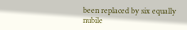been replaced by six equally nubile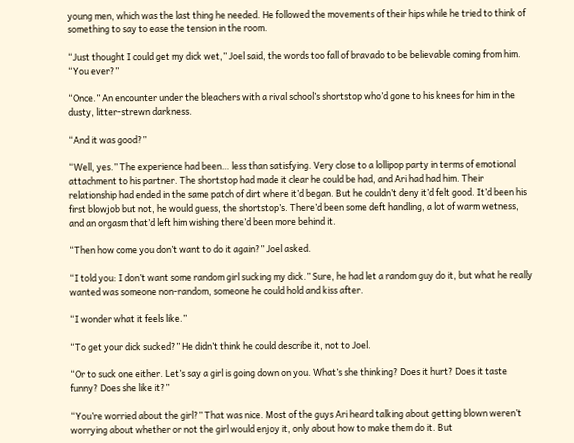young men, which was the last thing he needed. He followed the movements of their hips while he tried to think of something to say to ease the tension in the room.

“Just thought I could get my dick wet,” Joel said, the words too fall of bravado to be believable coming from him. “You ever?”

“Once.” An encounter under the bleachers with a rival school’s shortstop who’d gone to his knees for him in the dusty, litter-strewn darkness.

“And it was good?”

“Well, yes.” The experience had been… less than satisfying. Very close to a lollipop party in terms of emotional attachment to his partner. The shortstop had made it clear he could be had, and Ari had had him. Their relationship had ended in the same patch of dirt where it’d began. But he couldn’t deny it’d felt good. It’d been his first blowjob but not, he would guess, the shortstop’s. There’d been some deft handling, a lot of warm wetness, and an orgasm that’d left him wishing there’d been more behind it.

“Then how come you don’t want to do it again?” Joel asked.

“I told you: I don’t want some random girl sucking my dick.” Sure, he had let a random guy do it, but what he really wanted was someone non-random, someone he could hold and kiss after.

“I wonder what it feels like.”

“To get your dick sucked?” He didn’t think he could describe it, not to Joel.

“Or to suck one either. Let’s say a girl is going down on you. What’s she thinking? Does it hurt? Does it taste funny? Does she like it?”

“You’re worried about the girl?” That was nice. Most of the guys Ari heard talking about getting blown weren’t worrying about whether or not the girl would enjoy it, only about how to make them do it. But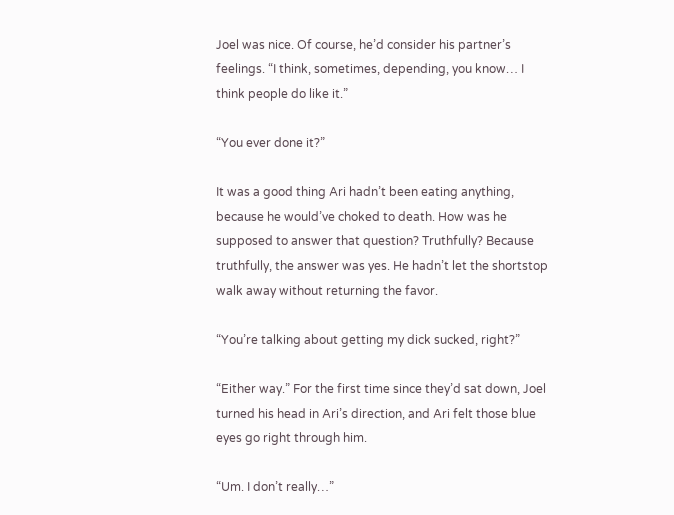Joel was nice. Of course, he’d consider his partner’s feelings. “I think, sometimes, depending, you know… I think people do like it.”

“You ever done it?”

It was a good thing Ari hadn’t been eating anything, because he would’ve choked to death. How was he supposed to answer that question? Truthfully? Because truthfully, the answer was yes. He hadn’t let the shortstop walk away without returning the favor.

“You’re talking about getting my dick sucked, right?”

“Either way.” For the first time since they’d sat down, Joel turned his head in Ari’s direction, and Ari felt those blue eyes go right through him.

“Um. I don’t really…”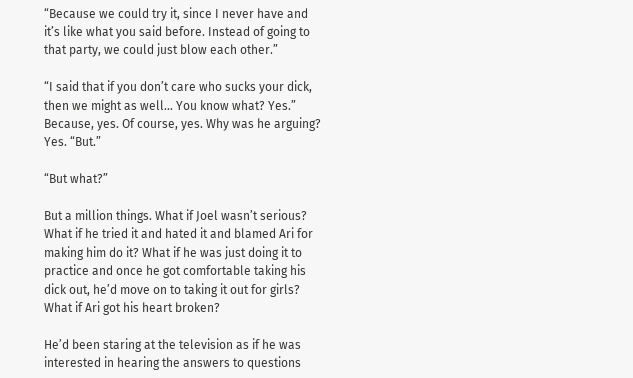“Because we could try it, since I never have and it’s like what you said before. Instead of going to that party, we could just blow each other.”

“I said that if you don’t care who sucks your dick, then we might as well… You know what? Yes.” Because, yes. Of course, yes. Why was he arguing? Yes. “But.”

“But what?”

But a million things. What if Joel wasn’t serious? What if he tried it and hated it and blamed Ari for making him do it? What if he was just doing it to practice and once he got comfortable taking his dick out, he’d move on to taking it out for girls? What if Ari got his heart broken?

He’d been staring at the television as if he was interested in hearing the answers to questions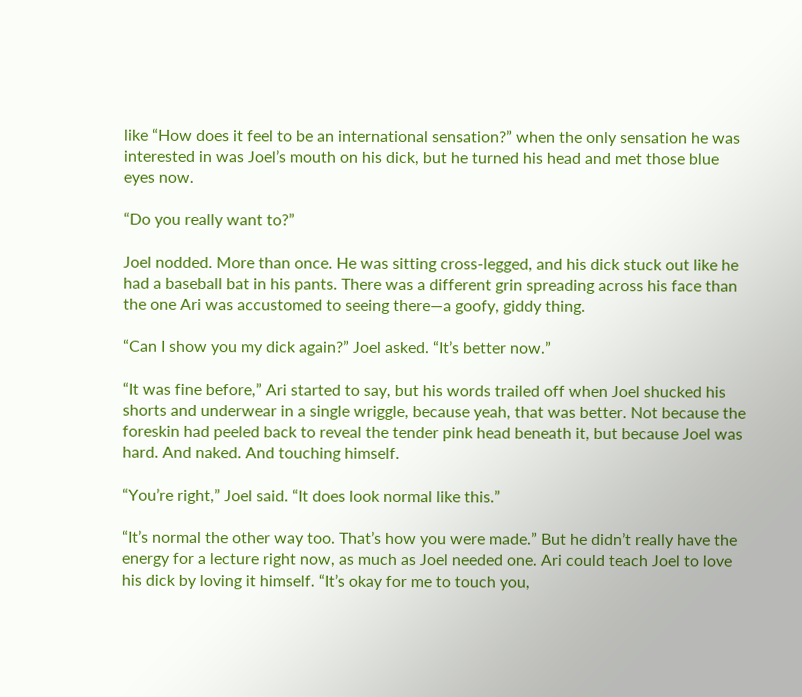like “How does it feel to be an international sensation?” when the only sensation he was interested in was Joel’s mouth on his dick, but he turned his head and met those blue eyes now.

“Do you really want to?”

Joel nodded. More than once. He was sitting cross-legged, and his dick stuck out like he had a baseball bat in his pants. There was a different grin spreading across his face than the one Ari was accustomed to seeing there—a goofy, giddy thing.

“Can I show you my dick again?” Joel asked. “It’s better now.”

“It was fine before,” Ari started to say, but his words trailed off when Joel shucked his shorts and underwear in a single wriggle, because yeah, that was better. Not because the foreskin had peeled back to reveal the tender pink head beneath it, but because Joel was hard. And naked. And touching himself.

“You’re right,” Joel said. “It does look normal like this.”

“It’s normal the other way too. That’s how you were made.” But he didn’t really have the energy for a lecture right now, as much as Joel needed one. Ari could teach Joel to love his dick by loving it himself. “It’s okay for me to touch you,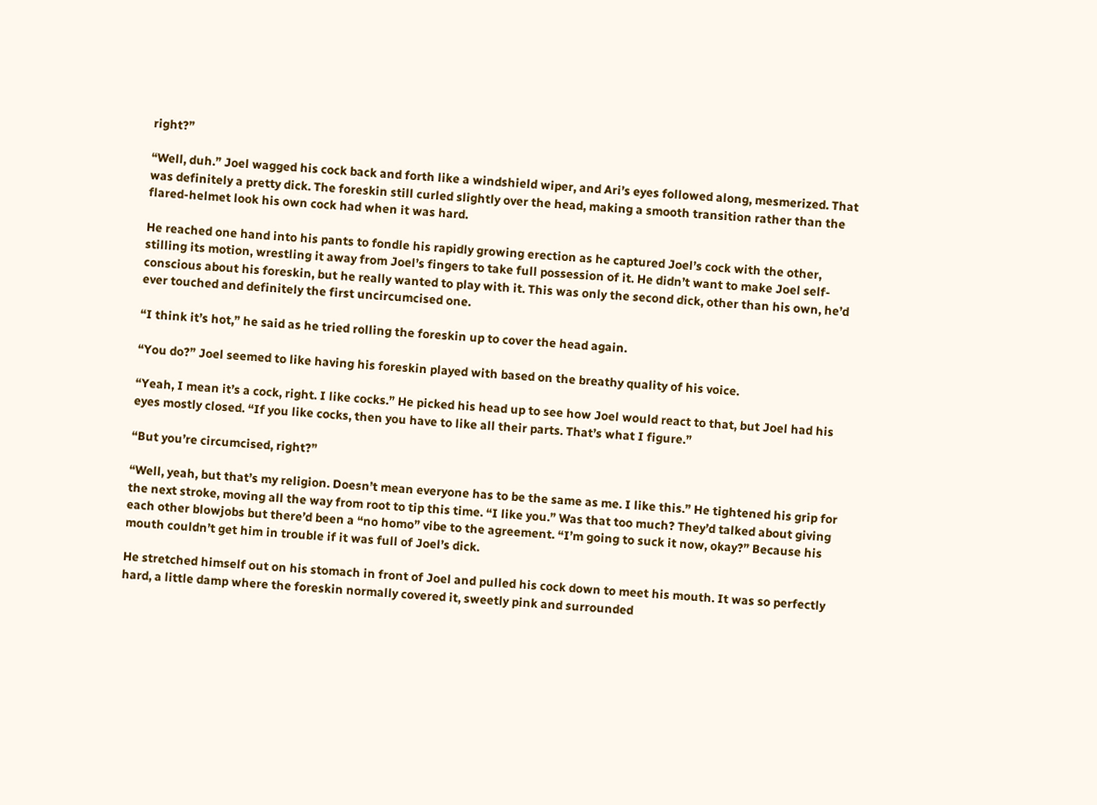right?”

“Well, duh.” Joel wagged his cock back and forth like a windshield wiper, and Ari’s eyes followed along, mesmerized. That was definitely a pretty dick. The foreskin still curled slightly over the head, making a smooth transition rather than the flared-helmet look his own cock had when it was hard.

He reached one hand into his pants to fondle his rapidly growing erection as he captured Joel’s cock with the other, stilling its motion, wrestling it away from Joel’s fingers to take full possession of it. He didn’t want to make Joel self-conscious about his foreskin, but he really wanted to play with it. This was only the second dick, other than his own, he’d ever touched and definitely the first uncircumcised one.

“I think it’s hot,” he said as he tried rolling the foreskin up to cover the head again.

“You do?” Joel seemed to like having his foreskin played with based on the breathy quality of his voice.

“Yeah, I mean it’s a cock, right. I like cocks.” He picked his head up to see how Joel would react to that, but Joel had his eyes mostly closed. “If you like cocks, then you have to like all their parts. That’s what I figure.”

“But you’re circumcised, right?”

“Well, yeah, but that’s my religion. Doesn’t mean everyone has to be the same as me. I like this.” He tightened his grip for the next stroke, moving all the way from root to tip this time. “I like you.” Was that too much? They’d talked about giving each other blowjobs but there’d been a “no homo” vibe to the agreement. “I’m going to suck it now, okay?” Because his mouth couldn’t get him in trouble if it was full of Joel’s dick.

He stretched himself out on his stomach in front of Joel and pulled his cock down to meet his mouth. It was so perfectly hard, a little damp where the foreskin normally covered it, sweetly pink and surrounded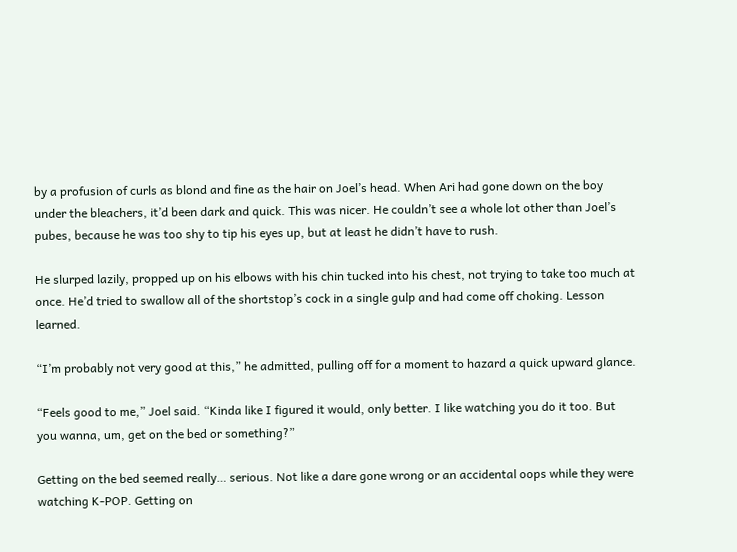by a profusion of curls as blond and fine as the hair on Joel’s head. When Ari had gone down on the boy under the bleachers, it’d been dark and quick. This was nicer. He couldn’t see a whole lot other than Joel’s pubes, because he was too shy to tip his eyes up, but at least he didn’t have to rush.

He slurped lazily, propped up on his elbows with his chin tucked into his chest, not trying to take too much at once. He’d tried to swallow all of the shortstop’s cock in a single gulp and had come off choking. Lesson learned.

“I’m probably not very good at this,” he admitted, pulling off for a moment to hazard a quick upward glance.

“Feels good to me,” Joel said. “Kinda like I figured it would, only better. I like watching you do it too. But you wanna, um, get on the bed or something?”

Getting on the bed seemed really… serious. Not like a dare gone wrong or an accidental oops while they were watching K-POP. Getting on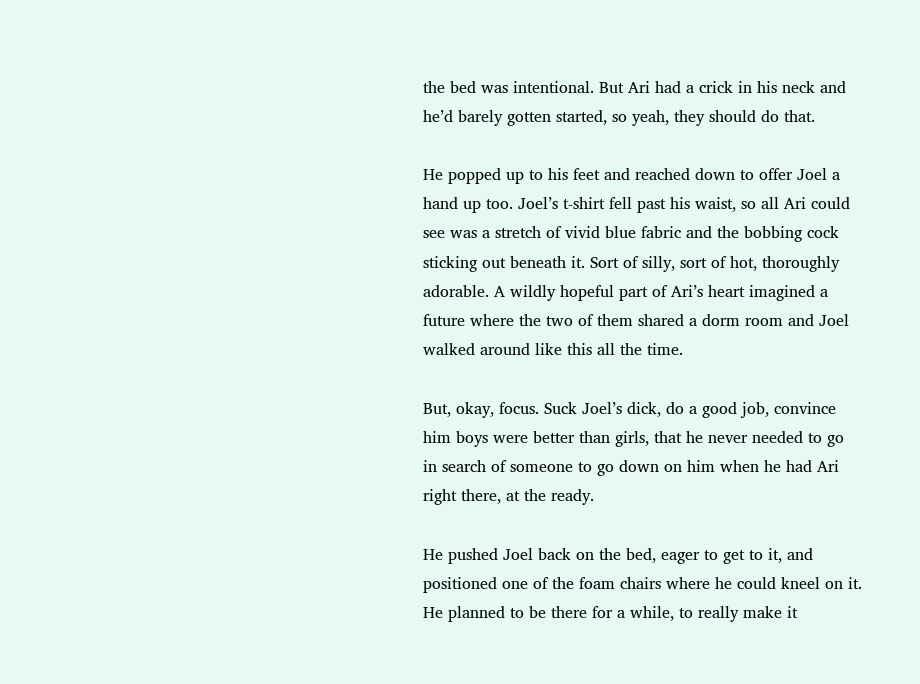the bed was intentional. But Ari had a crick in his neck and he’d barely gotten started, so yeah, they should do that.

He popped up to his feet and reached down to offer Joel a hand up too. Joel’s t-shirt fell past his waist, so all Ari could see was a stretch of vivid blue fabric and the bobbing cock sticking out beneath it. Sort of silly, sort of hot, thoroughly adorable. A wildly hopeful part of Ari’s heart imagined a future where the two of them shared a dorm room and Joel walked around like this all the time.

But, okay, focus. Suck Joel’s dick, do a good job, convince him boys were better than girls, that he never needed to go in search of someone to go down on him when he had Ari right there, at the ready.

He pushed Joel back on the bed, eager to get to it, and positioned one of the foam chairs where he could kneel on it. He planned to be there for a while, to really make it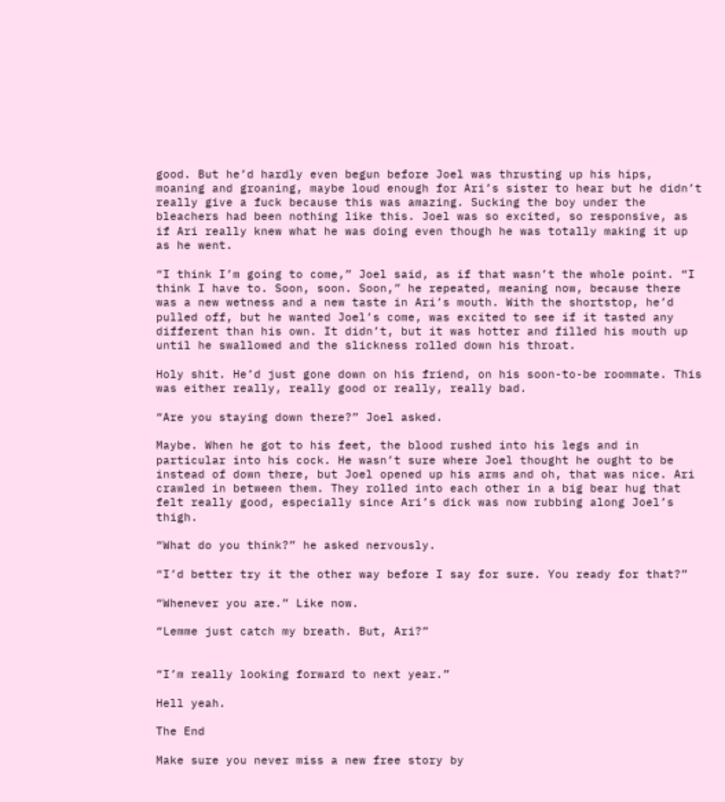good. But he’d hardly even begun before Joel was thrusting up his hips, moaning and groaning, maybe loud enough for Ari’s sister to hear but he didn’t really give a fuck because this was amazing. Sucking the boy under the bleachers had been nothing like this. Joel was so excited, so responsive, as if Ari really knew what he was doing even though he was totally making it up as he went.

“I think I’m going to come,” Joel said, as if that wasn’t the whole point. “I think I have to. Soon, soon. Soon,” he repeated, meaning now, because there was a new wetness and a new taste in Ari’s mouth. With the shortstop, he’d pulled off, but he wanted Joel’s come, was excited to see if it tasted any different than his own. It didn’t, but it was hotter and filled his mouth up until he swallowed and the slickness rolled down his throat.

Holy shit. He’d just gone down on his friend, on his soon-to-be roommate. This was either really, really good or really, really bad.

“Are you staying down there?” Joel asked.

Maybe. When he got to his feet, the blood rushed into his legs and in particular into his cock. He wasn’t sure where Joel thought he ought to be instead of down there, but Joel opened up his arms and oh, that was nice. Ari crawled in between them. They rolled into each other in a big bear hug that felt really good, especially since Ari’s dick was now rubbing along Joel’s thigh.

“What do you think?” he asked nervously.

“I’d better try it the other way before I say for sure. You ready for that?”

“Whenever you are.” Like now.

“Lemme just catch my breath. But, Ari?”


“I’m really looking forward to next year.”

Hell yeah.

The End

Make sure you never miss a new free story by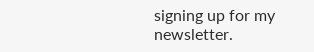signing up for my newsletter.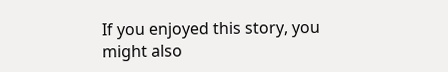If you enjoyed this story, you might also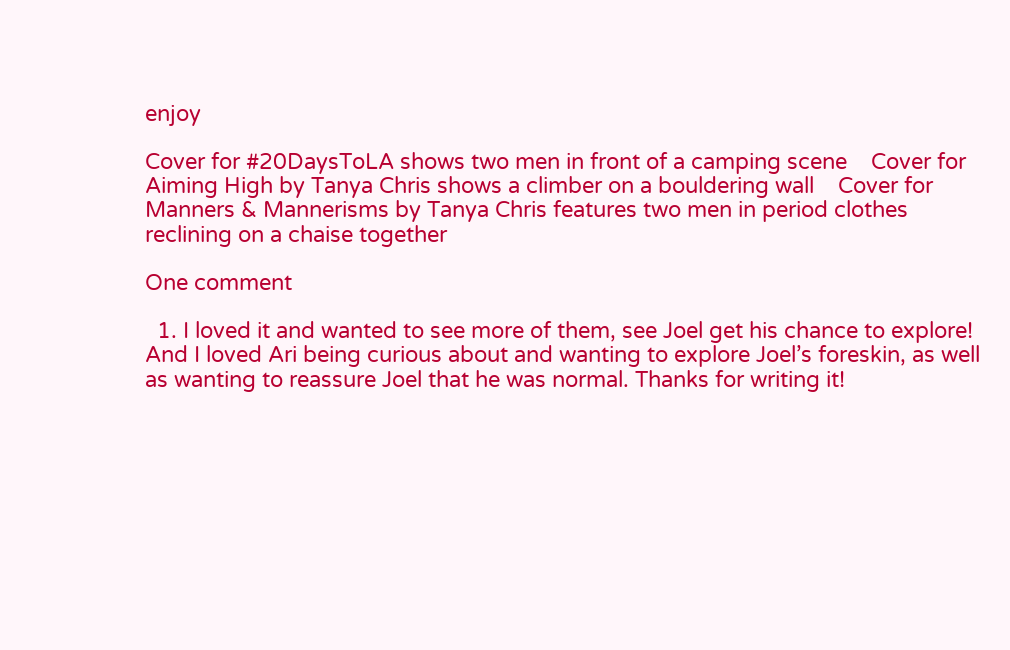enjoy

Cover for #20DaysToLA shows two men in front of a camping scene    Cover for Aiming High by Tanya Chris shows a climber on a bouldering wall    Cover for Manners & Mannerisms by Tanya Chris features two men in period clothes reclining on a chaise together

One comment

  1. I loved it and wanted to see more of them, see Joel get his chance to explore! And I loved Ari being curious about and wanting to explore Joel’s foreskin, as well as wanting to reassure Joel that he was normal. Thanks for writing it!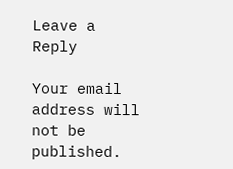Leave a Reply

Your email address will not be published.